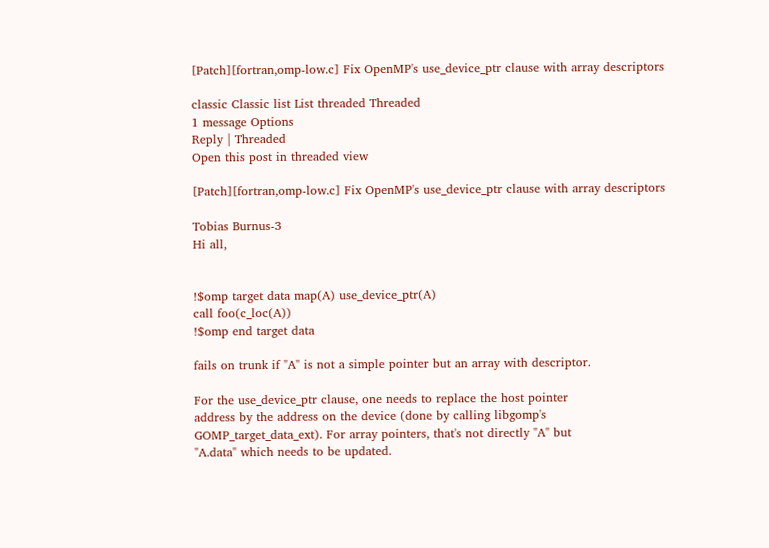[Patch][fortran,omp-low.c] Fix OpenMP's use_device_ptr clause with array descriptors

classic Classic list List threaded Threaded
1 message Options
Reply | Threaded
Open this post in threaded view

[Patch][fortran,omp-low.c] Fix OpenMP's use_device_ptr clause with array descriptors

Tobias Burnus-3
Hi all,


!$omp target data map(A) use_device_ptr(A)
call foo(c_loc(A))
!$omp end target data

fails on trunk if "A" is not a simple pointer but an array with descriptor.

For the use_device_ptr clause, one needs to replace the host pointer
address by the address on the device (done by calling libgomp's
GOMP_target_data_ext). For array pointers, that's not directly "A" but
"A.data" which needs to be updated.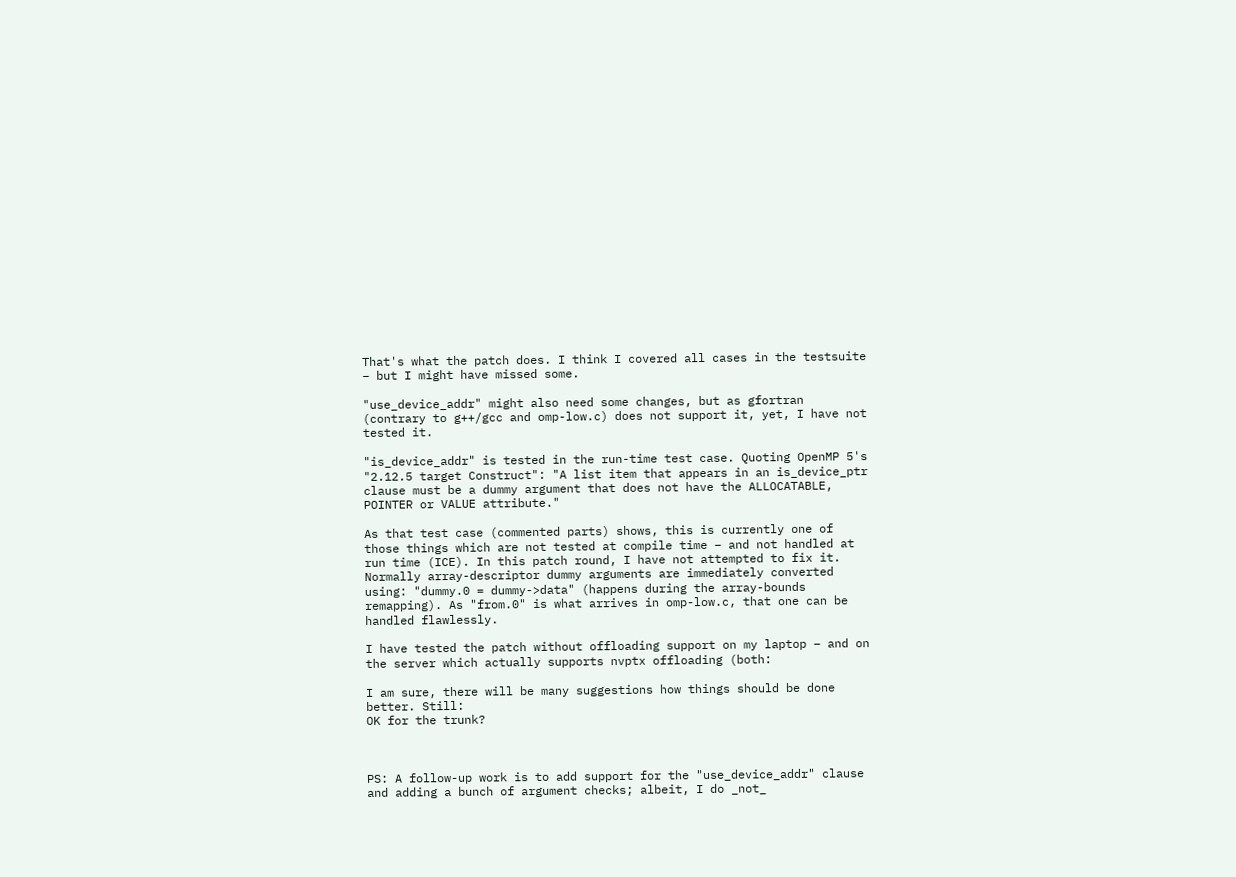That's what the patch does. I think I covered all cases in the testsuite
– but I might have missed some.

"use_device_addr" might also need some changes, but as gfortran
(contrary to g++/gcc and omp-low.c) does not support it, yet, I have not
tested it.

"is_device_addr" is tested in the run-time test case. Quoting OpenMP 5's
"2.12.5 target Construct": "A list item that appears in an is_device_ptr
clause must be a dummy argument that does not have the ALLOCATABLE,
POINTER or VALUE attribute."

As that test case (commented parts) shows, this is currently one of
those things which are not tested at compile time – and not handled at
run time (ICE). In this patch round, I have not attempted to fix it.
Normally array-descriptor dummy arguments are immediately converted
using: "dummy.0 = dummy->data" (happens during the array-bounds
remapping). As "from.0" is what arrives in omp-low.c, that one can be
handled flawlessly.

I have tested the patch without offloading support on my laptop – and on
the server which actually supports nvptx offloading (both:

I am sure, there will be many suggestions how things should be done
better. Still:
OK for the trunk?



PS: A follow-up work is to add support for the "use_device_addr" clause
and adding a bunch of argument checks; albeit, I do _not_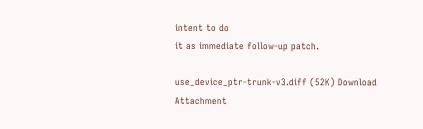intent to do
it as immediate follow-up patch.

use_device_ptr-trunk-v3.diff (52K) Download Attachment